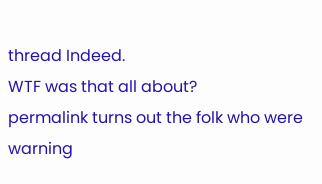thread Indeed.
WTF was that all about?
permalink turns out the folk who were warning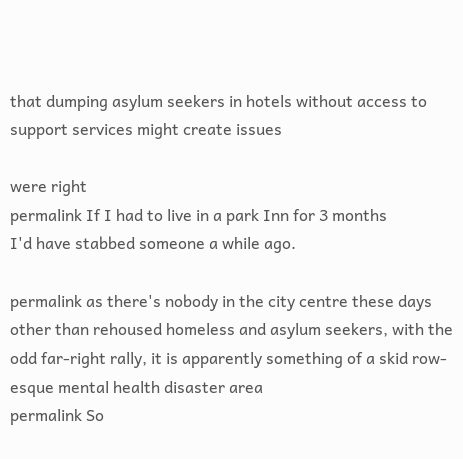that dumping asylum seekers in hotels without access to support services might create issues

were right
permalink If I had to live in a park Inn for 3 months
I'd have stabbed someone a while ago.

permalink as there's nobody in the city centre these days
other than rehoused homeless and asylum seekers, with the odd far-right rally, it is apparently something of a skid row-esque mental health disaster area
permalink So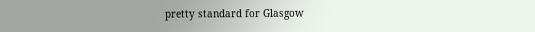pretty standard for Glasgow